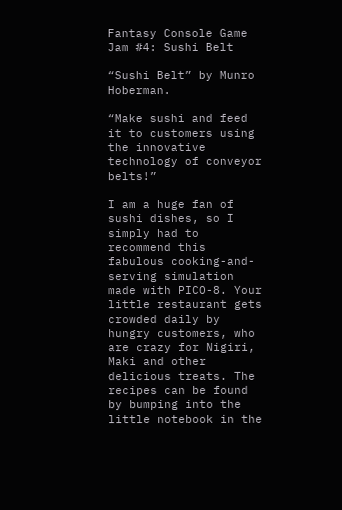Fantasy Console Game Jam #4: Sushi Belt

“Sushi Belt” by Munro Hoberman.

“Make sushi and feed it to customers using the innovative technology of conveyor belts!”

I am a huge fan of sushi dishes, so I simply had to recommend this fabulous cooking-and-serving simulation made with PICO-8. Your little restaurant gets crowded daily by hungry customers, who are crazy for Nigiri, Maki and other delicious treats. The recipes can be found by bumping into the little notebook in the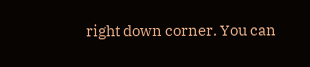right down corner. You can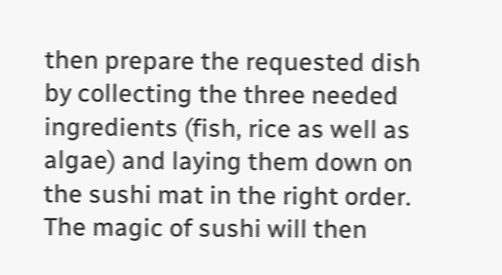then prepare the requested dish by collecting the three needed ingredients (fish, rice as well as algae) and laying them down on the sushi mat in the right order. The magic of sushi will then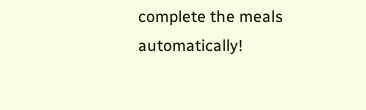complete the meals automatically!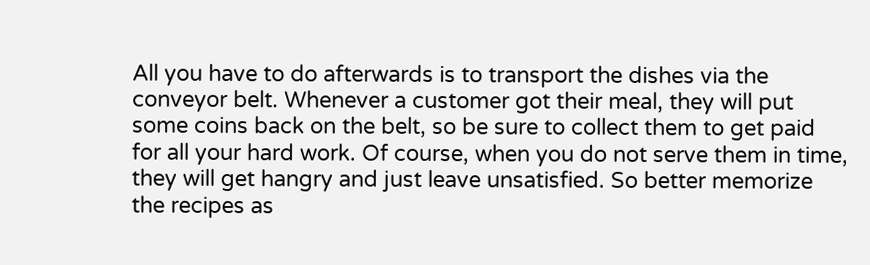All you have to do afterwards is to transport the dishes via the conveyor belt. Whenever a customer got their meal, they will put some coins back on the belt, so be sure to collect them to get paid for all your hard work. Of course, when you do not serve them in time, they will get hangry and just leave unsatisfied. So better memorize the recipes as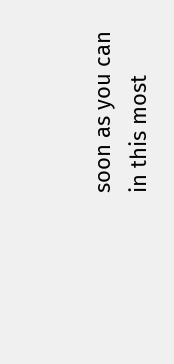soon as you can in this most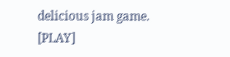delicious jam game. [PLAY]